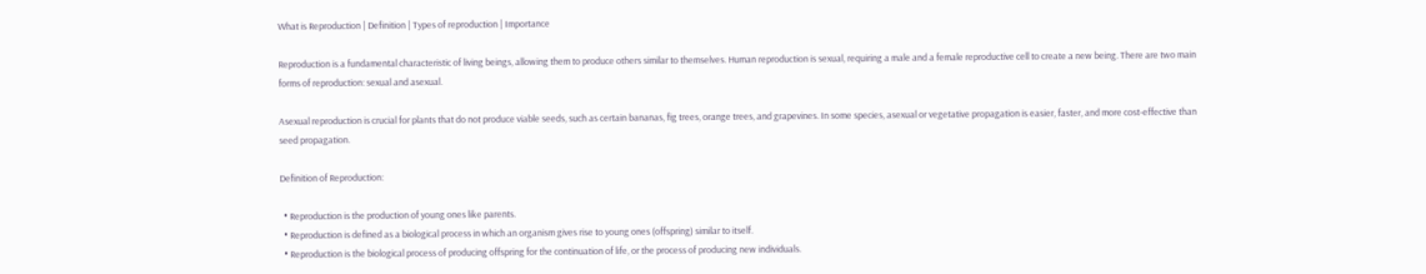What is Reproduction | Definition | Types of reproduction | Importance

Reproduction is a fundamental characteristic of living beings, allowing them to produce others similar to themselves. Human reproduction is sexual, requiring a male and a female reproductive cell to create a new being. There are two main forms of reproduction: sexual and asexual.

Asexual reproduction is crucial for plants that do not produce viable seeds, such as certain bananas, fig trees, orange trees, and grapevines. In some species, asexual or vegetative propagation is easier, faster, and more cost-effective than seed propagation.

Definition of Reproduction:

  • Reproduction is the production of young ones like parents.
  • Reproduction is defined as a biological process in which an organism gives rise to young ones (offspring) similar to itself.
  • Reproduction is the biological process of producing offspring for the continuation of life, or the process of producing new individuals.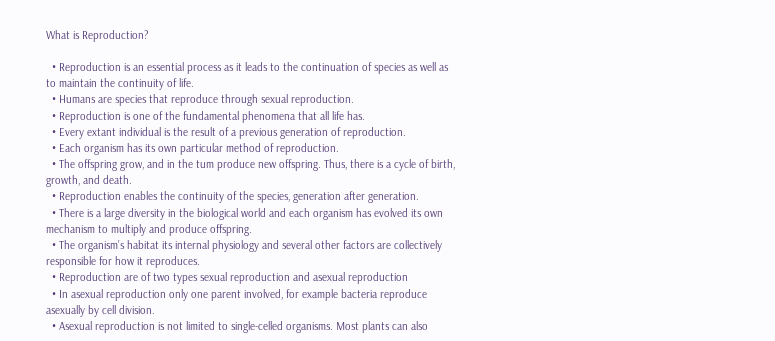What is Reproduction?

  • Reproduction is an essential process as it leads to the continuation of species as well as to maintain the continuity of life.
  • Humans are species that reproduce through sexual reproduction.
  • Reproduction is one of the fundamental phenomena that all life has.
  • Every extant individual is the result of a previous generation of reproduction.
  • Each organism has its own particular method of reproduction.
  • The offspring grow, and in the tum produce new offspring. Thus, there is a cycle of birth, growth, and death.
  • Reproduction enables the continuity of the species, generation after generation.
  • There is a large diversity in the biological world and each organism has evolved its own mechanism to multiply and produce offspring.
  • The organism’s habitat its internal physiology and several other factors are collectively responsible for how it reproduces.
  • Reproduction are of two types sexual reproduction and asexual reproduction
  • In asexual reproduction only one parent involved, for example bacteria reproduce asexually by cell division.
  • Asexual reproduction is not limited to single-celled organisms. Most plants can also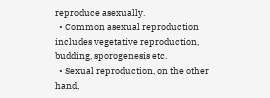reproduce asexually.
  • Common asexual reproduction includes vegetative reproduction, budding, sporogenesis etc.
  • Sexual reproduction, on the other hand,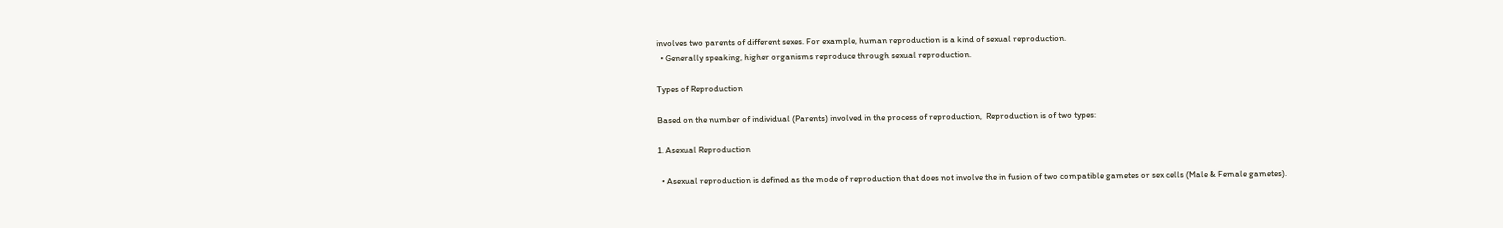involves two parents of different sexes. For example, human reproduction is a kind of sexual reproduction.
  • Generally speaking, higher organisms reproduce through sexual reproduction.

Types of Reproduction

Based on the number of individual (Parents) involved in the process of reproduction,  Reproduction is of two types:

1. Asexual Reproduction

  • Asexual reproduction is defined as the mode of reproduction that does not involve the in fusion of two compatible gametes or sex cells (Male & Female gametes).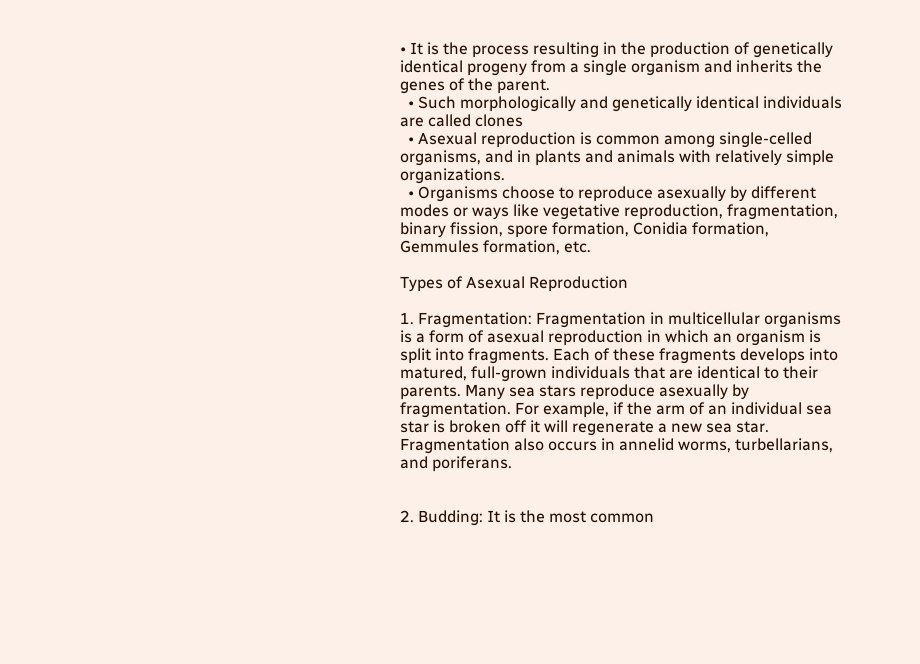• It is the process resulting in the production of genetically identical progeny from a single organism and inherits the genes of the parent.
  • Such morphologically and genetically identical individuals are called clones
  • Asexual reproduction is common among single-celled organisms, and in plants and animals with relatively simple organizations.
  • Organisms choose to reproduce asexually by different modes or ways like vegetative reproduction, fragmentation, binary fission, spore formation, Conidia formation, Gemmules formation, etc.

Types of Asexual Reproduction

1. Fragmentation: Fragmentation in multicellular organisms is a form of asexual reproduction in which an organism is split into fragments. Each of these fragments develops into matured, full-grown individuals that are identical to their parents. Many sea stars reproduce asexually by fragmentation. For example, if the arm of an individual sea star is broken off it will regenerate a new sea star. Fragmentation also occurs in annelid worms, turbellarians, and poriferans.


2. Budding: It is the most common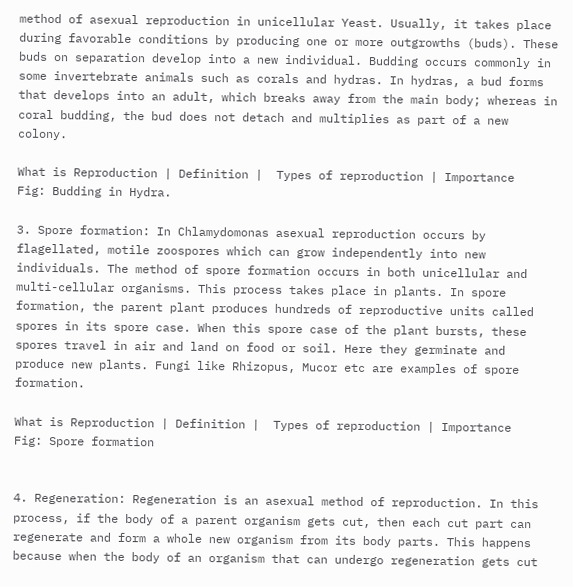method of asexual reproduction in unicellular Yeast. Usually, it takes place during favorable conditions by producing one or more outgrowths (buds). These buds on separation develop into a new individual. Budding occurs commonly in some invertebrate animals such as corals and hydras. In hydras, a bud forms that develops into an adult, which breaks away from the main body; whereas in coral budding, the bud does not detach and multiplies as part of a new colony.

What is Reproduction | Definition |  Types of reproduction | Importance
Fig: Budding in Hydra.

3. Spore formation: In Chlamydomonas asexual reproduction occurs by flagellated, motile zoospores which can grow independently into new individuals. The method of spore formation occurs in both unicellular and multi-cellular organisms. This process takes place in plants. In spore formation, the parent plant produces hundreds of reproductive units called spores in its spore case. When this spore case of the plant bursts, these spores travel in air and land on food or soil. Here they germinate and produce new plants. Fungi like Rhizopus, Mucor etc are examples of spore formation.

What is Reproduction | Definition |  Types of reproduction | Importance
Fig: Spore formation


4. Regeneration: Regeneration is an asexual method of reproduction. In this process, if the body of a parent organism gets cut, then each cut part can regenerate and form a whole new organism from its body parts. This happens because when the body of an organism that can undergo regeneration gets cut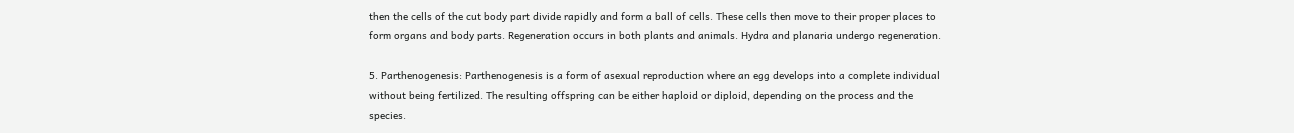then the cells of the cut body part divide rapidly and form a ball of cells. These cells then move to their proper places to form organs and body parts. Regeneration occurs in both plants and animals. Hydra and planaria undergo regeneration.

5. Parthenogenesis: Parthenogenesis is a form of asexual reproduction where an egg develops into a complete individual without being fertilized. The resulting offspring can be either haploid or diploid, depending on the process and the species.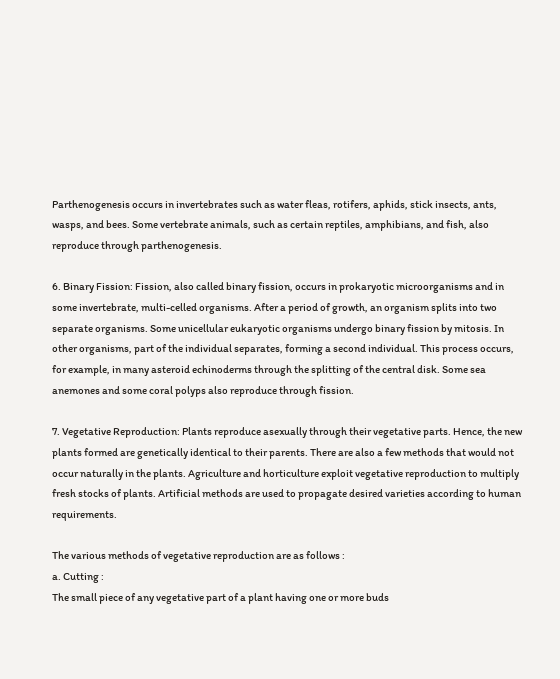Parthenogenesis occurs in invertebrates such as water fleas, rotifers, aphids, stick insects, ants, wasps, and bees. Some vertebrate animals, such as certain reptiles, amphibians, and fish, also reproduce through parthenogenesis.

6. Binary Fission: Fission, also called binary fission, occurs in prokaryotic microorganisms and in some invertebrate, multi-celled organisms. After a period of growth, an organism splits into two separate organisms. Some unicellular eukaryotic organisms undergo binary fission by mitosis. In other organisms, part of the individual separates, forming a second individual. This process occurs, for example, in many asteroid echinoderms through the splitting of the central disk. Some sea anemones and some coral polyps also reproduce through fission.

7. Vegetative Reproduction: Plants reproduce asexually through their vegetative parts. Hence, the new plants formed are genetically identical to their parents. There are also a few methods that would not occur naturally in the plants. Agriculture and horticulture exploit vegetative reproduction to multiply fresh stocks of plants. Artificial methods are used to propagate desired varieties according to human requirements.

The various methods of vegetative reproduction are as follows :
a. Cutting :
The small piece of any vegetative part of a plant having one or more buds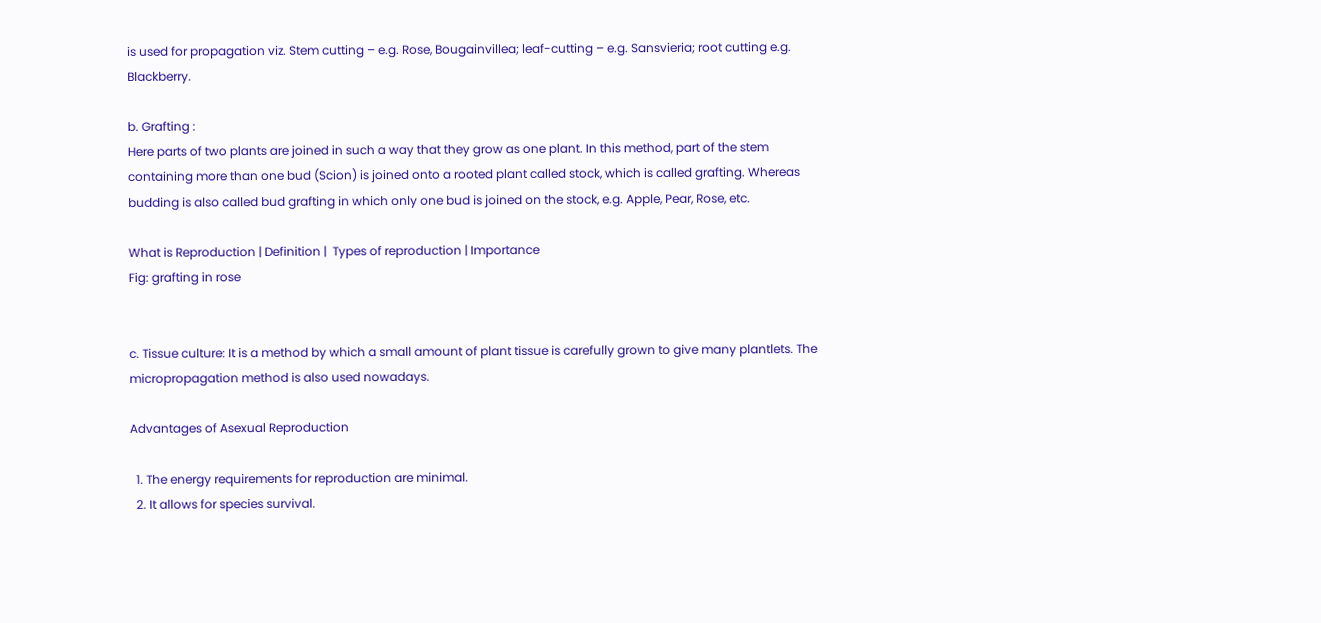is used for propagation viz. Stem cutting – e.g. Rose, Bougainvillea; leaf-cutting – e.g. Sansvieria; root cutting e.g. Blackberry.

b. Grafting :
Here parts of two plants are joined in such a way that they grow as one plant. In this method, part of the stem containing more than one bud (Scion) is joined onto a rooted plant called stock, which is called grafting. Whereas budding is also called bud grafting in which only one bud is joined on the stock, e.g. Apple, Pear, Rose, etc.

What is Reproduction | Definition |  Types of reproduction | Importance
Fig: grafting in rose


c. Tissue culture: It is a method by which a small amount of plant tissue is carefully grown to give many plantlets. The micropropagation method is also used nowadays.

Advantages of Asexual Reproduction

  1. The energy requirements for reproduction are minimal.
  2. It allows for species survival.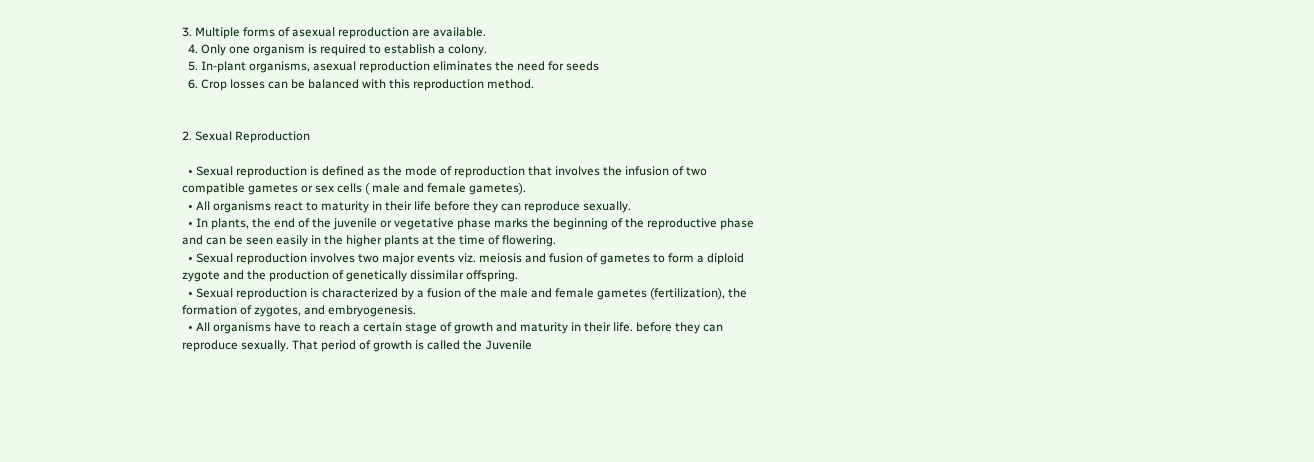3. Multiple forms of asexual reproduction are available.
  4. Only one organism is required to establish a colony.
  5. In-plant organisms, asexual reproduction eliminates the need for seeds
  6. Crop losses can be balanced with this reproduction method.


2. Sexual Reproduction

  • Sexual reproduction is defined as the mode of reproduction that involves the infusion of two compatible gametes or sex cells ( male and female gametes).
  • All organisms react to maturity in their life before they can reproduce sexually.
  • In plants, the end of the juvenile or vegetative phase marks the beginning of the reproductive phase and can be seen easily in the higher plants at the time of flowering.
  • Sexual reproduction involves two major events viz. meiosis and fusion of gametes to form a diploid zygote and the production of genetically dissimilar offspring.
  • Sexual reproduction is characterized by a fusion of the male and female gametes (fertilization), the formation of zygotes, and embryogenesis.
  • All organisms have to reach a certain stage of growth and maturity in their life. before they can reproduce sexually. That period of growth is called the Juvenile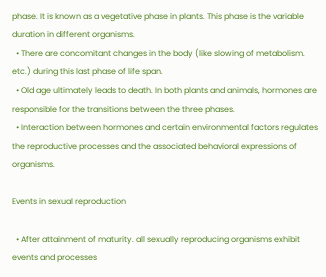phase. It is known as a vegetative phase in plants. This phase is the variable duration in different organisms.
  • There are concomitant changes in the body (like slowing of metabolism. etc.) during this last phase of life span.
  • Old age ultimately leads to death. In both plants and animals, hormones are responsible for the transitions between the three phases.
  • Interaction between hormones and certain environmental factors regulates the reproductive processes and the associated behavioral expressions of organisms.

Events in sexual reproduction

  • After attainment of maturity. all sexually reproducing organisms exhibit events and processes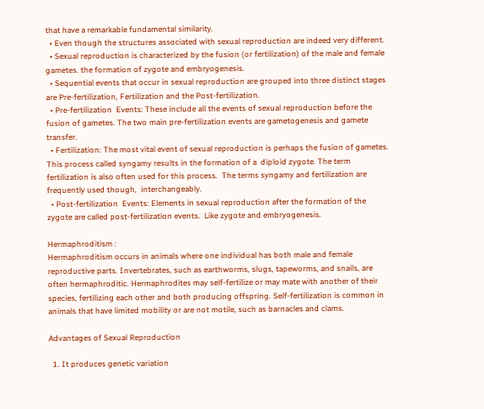that have a remarkable fundamental similarity.
  • Even though the structures associated with sexual reproduction are indeed very different.
  • Sexual reproduction is characterized by the fusion (or fertilization) of the male and female gametes. the formation of zygote and embryogenesis.
  • Sequential events that occur in sexual reproduction are grouped into three distinct stages are Pre-fertilization, Fertilization and the Post-fertilization.
  • Pre-fertilization  Events: These include all the events of sexual reproduction before the fusion of gametes. The two main pre-fertilization events are gametogenesis and gamete transfer.
  • Fertilization: The most vital event of sexual reproduction is perhaps the fusion of gametes. This process called syngamy results in the formation of a  diploid zygote. The term fertilization is also often used for this process.  The terms syngamy and fertilization are frequently used though,  interchangeably.
  • Post-fertilization  Events: Elements in sexual reproduction after the formation of the zygote are called post-fertilization events.  Like zygote and embryogenesis.

Hermaphroditism :
Hermaphroditism occurs in animals where one individual has both male and female reproductive parts. Invertebrates, such as earthworms, slugs, tapeworms, and snails, are often hermaphroditic. Hermaphrodites may self-fertilize or may mate with another of their species, fertilizing each other and both producing offspring. Self-fertilization is common in animals that have limited mobility or are not motile, such as barnacles and clams.

Advantages of Sexual Reproduction

  1. It produces genetic variation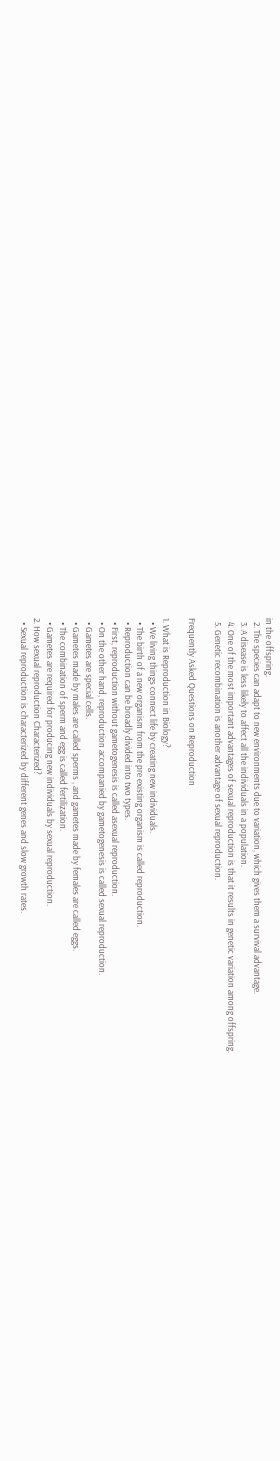in the offspring.
  2. The species can adapt to new environments due to variation, which gives them a survival advantage.
  3. A disease is less likely to affect all the individuals in a population.
  4. One of the most important advantages of sexual reproduction is that it results in genetic variation among offspring.
  5. Genetic recombination is another advantage of sexual reproduction.

Frequently Asked Questions on Reproduction

1. What is Reproduction in Biology?
  • We living things connect life by creating new individuals.
  • The birth of a new organism from the pre existing organism is called reproduction.
  • Reproduction can be broadly divided into two types.
  • First, reproduction without gametogenesis is called asexual reproduction.
  • On the other hand, reproduction accompanied by gametogenesis is called sexual reproduction.
  • Gametes are special cells.
  • Gametes made by males are called sperms , and gametes made by females are called eggs.
  • The combination of sperm and egg is called fertilization.
  • Gametes are required for producing new individuals by sexual reproduction.
2. How sexual reproduction Characterized?
  • Sexual reproduction is characterized by different genes and slow growth rates.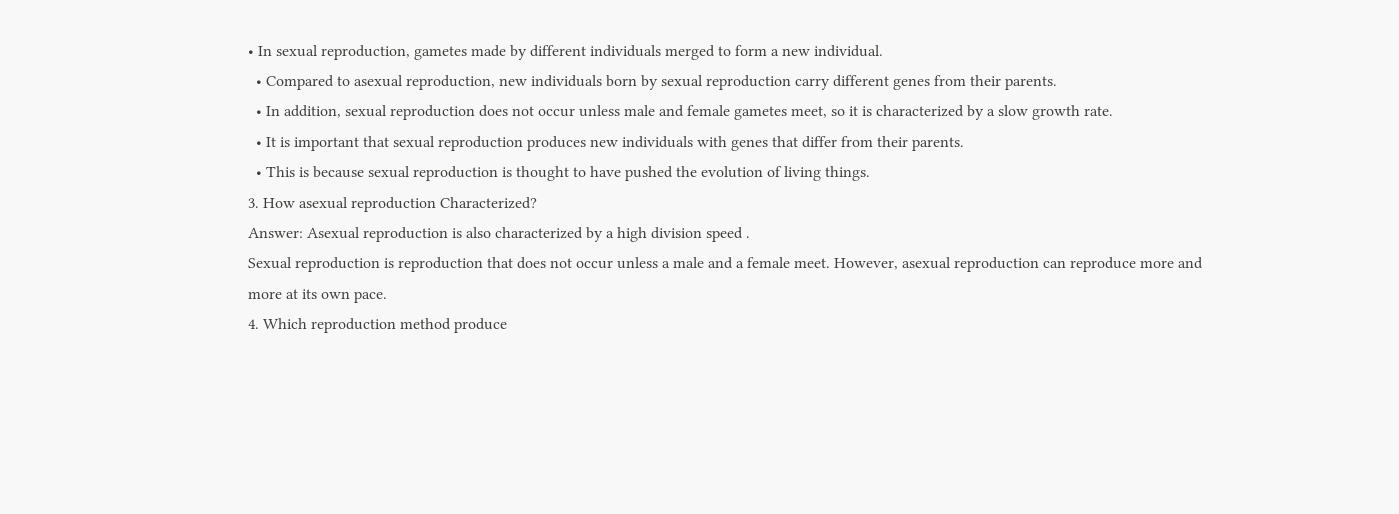• In sexual reproduction, gametes made by different individuals merged to form a new individual.
  • Compared to asexual reproduction, new individuals born by sexual reproduction carry different genes from their parents.
  • In addition, sexual reproduction does not occur unless male and female gametes meet, so it is characterized by a slow growth rate.
  • It is important that sexual reproduction produces new individuals with genes that differ from their parents.
  • This is because sexual reproduction is thought to have pushed the evolution of living things.
3. How asexual reproduction Characterized?
Answer: Asexual reproduction is also characterized by a high division speed .
Sexual reproduction is reproduction that does not occur unless a male and a female meet. However, asexual reproduction can reproduce more and more at its own pace.
4. Which reproduction method produce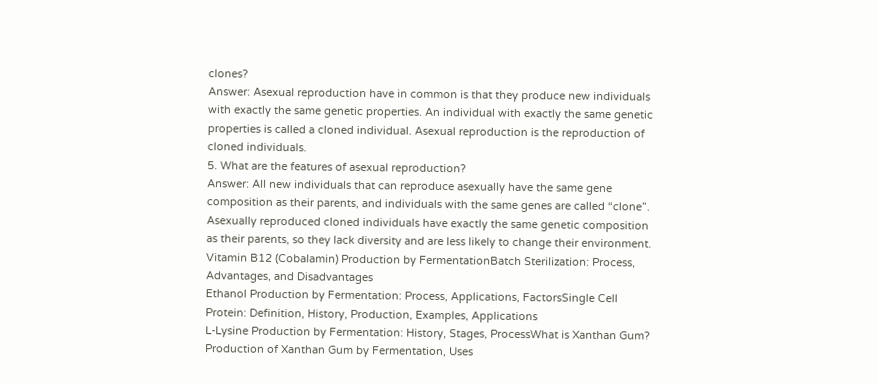clones?
Answer: Asexual reproduction have in common is that they produce new individuals with exactly the same genetic properties. An individual with exactly the same genetic properties is called a cloned individual. Asexual reproduction is the reproduction of cloned individuals.
5. What are the features of asexual reproduction?
Answer: All new individuals that can reproduce asexually have the same gene composition as their parents, and individuals with the same genes are called “clone”. Asexually reproduced cloned individuals have exactly the same genetic composition as their parents, so they lack diversity and are less likely to change their environment.
Vitamin B12 (Cobalamin) Production by FermentationBatch Sterilization: Process, Advantages, and Disadvantages
Ethanol Production by Fermentation: Process, Applications, FactorsSingle Cell Protein: Definition, History, Production, Examples, Applications
L-Lysine Production by Fermentation: History, Stages, ProcessWhat is Xanthan Gum? Production of Xanthan Gum by Fermentation, Uses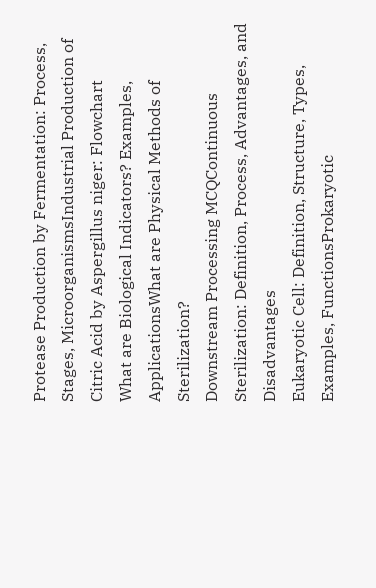Protease Production by Fermentation: Process, Stages, MicroorganismsIndustrial Production of Citric Acid by Aspergillus niger: Flowchart
What are Biological Indicators? Examples, ApplicationsWhat are Physical Methods of Sterilization?
Downstream Processing MCQContinuous Sterilization: Definition, Process, Advantages, and Disadvantages
Eukaryotic Cell: Definition, Structure, Types, Examples, FunctionsProkaryotic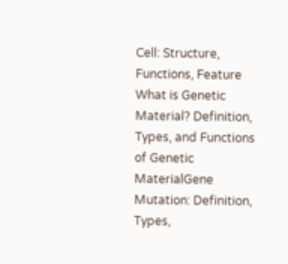Cell: Structure, Functions, Feature
What is Genetic Material? Definition, Types, and Functions of Genetic MaterialGene Mutation: Definition, Types,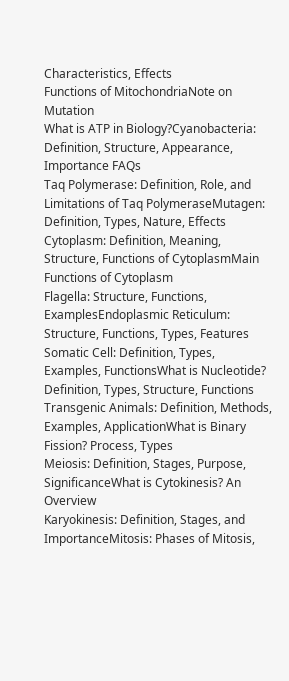Characteristics, Effects
Functions of MitochondriaNote on Mutation
What is ATP in Biology?Cyanobacteria: Definition, Structure, Appearance, Importance FAQs
Taq Polymerase: Definition, Role, and Limitations of Taq PolymeraseMutagen: Definition, Types, Nature, Effects
Cytoplasm: Definition, Meaning, Structure, Functions of CytoplasmMain Functions of Cytoplasm
Flagella: Structure, Functions, ExamplesEndoplasmic Reticulum: Structure, Functions, Types, Features
Somatic Cell: Definition, Types, Examples, FunctionsWhat is Nucleotide? Definition, Types, Structure, Functions
Transgenic Animals: Definition, Methods, Examples, ApplicationWhat is Binary Fission? Process, Types
Meiosis: Definition, Stages, Purpose, SignificanceWhat is Cytokinesis? An Overview
Karyokinesis: Definition, Stages, and ImportanceMitosis: Phases of Mitosis,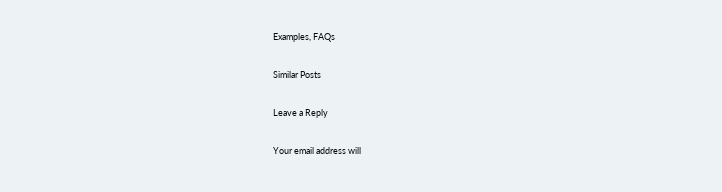Examples, FAQs

Similar Posts

Leave a Reply

Your email address will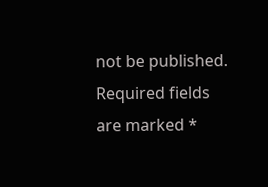not be published. Required fields are marked *